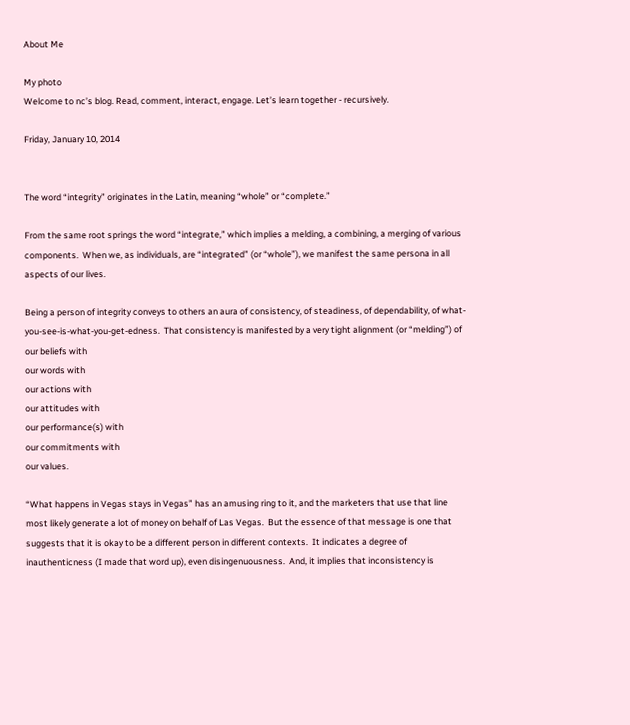About Me

My photo
Welcome to nc’s blog. Read, comment, interact, engage. Let’s learn together - recursively.

Friday, January 10, 2014


The word “integrity” originates in the Latin, meaning “whole” or “complete.”

From the same root springs the word “integrate,” which implies a melding, a combining, a merging of various components.  When we, as individuals, are “integrated” (or “whole”), we manifest the same persona in all aspects of our lives.

Being a person of integrity conveys to others an aura of consistency, of steadiness, of dependability, of what-you-see-is-what-you-get-edness.  That consistency is manifested by a very tight alignment (or “melding”) of
our beliefs with
our words with
our actions with
our attitudes with
our performance(s) with
our commitments with
our values.

“What happens in Vegas stays in Vegas” has an amusing ring to it, and the marketers that use that line most likely generate a lot of money on behalf of Las Vegas.  But the essence of that message is one that suggests that it is okay to be a different person in different contexts.  It indicates a degree of inauthenticness (I made that word up), even disingenuousness.  And, it implies that inconsistency is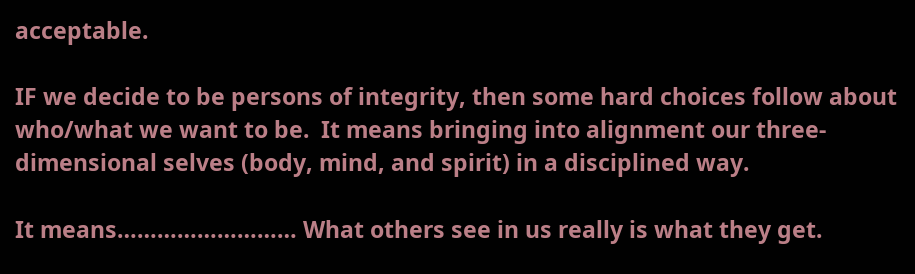acceptable.

IF we decide to be persons of integrity, then some hard choices follow about who/what we want to be.  It means bringing into alignment our three-dimensional selves (body, mind, and spirit) in a disciplined way.

It means……………………… What others see in us really is what they get.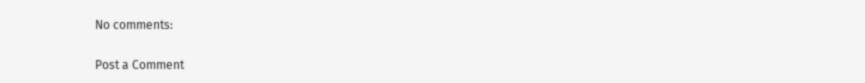No comments:

Post a Comment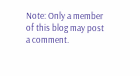Note: Only a member of this blog may post a comment.